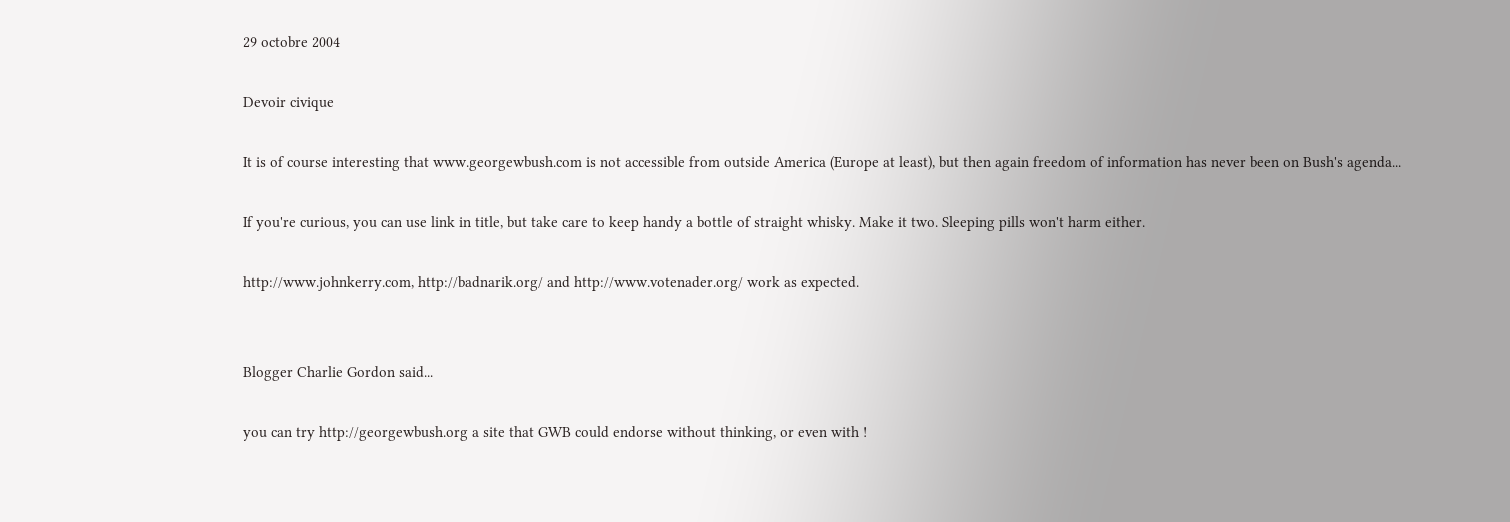29 octobre 2004

Devoir civique

It is of course interesting that www.georgewbush.com is not accessible from outside America (Europe at least), but then again freedom of information has never been on Bush's agenda...

If you're curious, you can use link in title, but take care to keep handy a bottle of straight whisky. Make it two. Sleeping pills won't harm either.

http://www.johnkerry.com, http://badnarik.org/ and http://www.votenader.org/ work as expected.


Blogger Charlie Gordon said...

you can try http://georgewbush.org a site that GWB could endorse without thinking, or even with !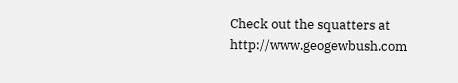Check out the squatters at http://www.geogewbush.com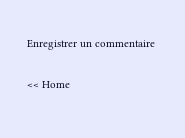Enregistrer un commentaire

<< Home